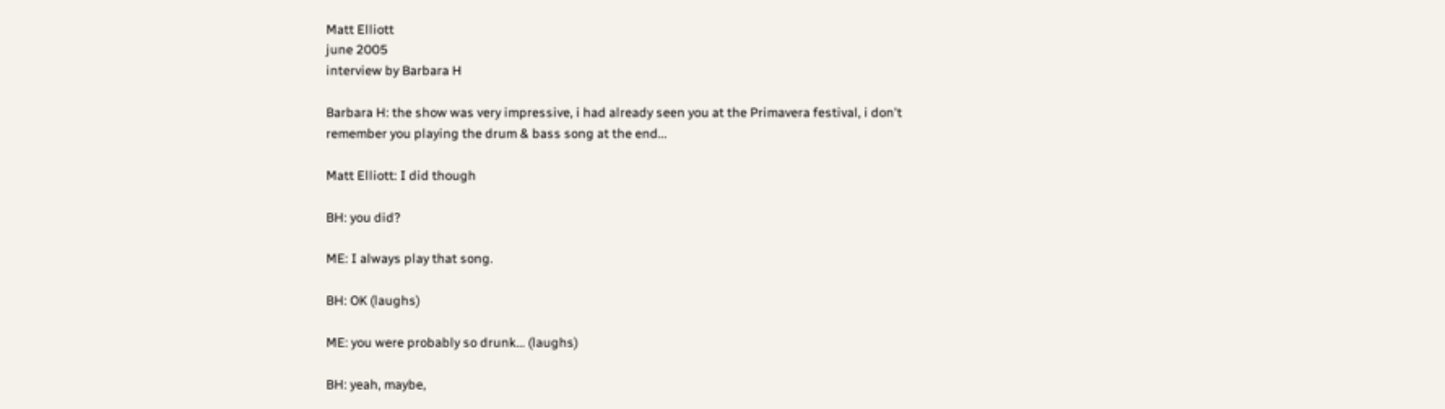Matt Elliott
june 2005
interview by Barbara H

Barbara H: the show was very impressive, i had already seen you at the Primavera festival, i don't remember you playing the drum & bass song at the end...

Matt Elliott: I did though

BH: you did?

ME: I always play that song.

BH: OK (laughs)

ME: you were probably so drunk... (laughs)

BH: yeah, maybe,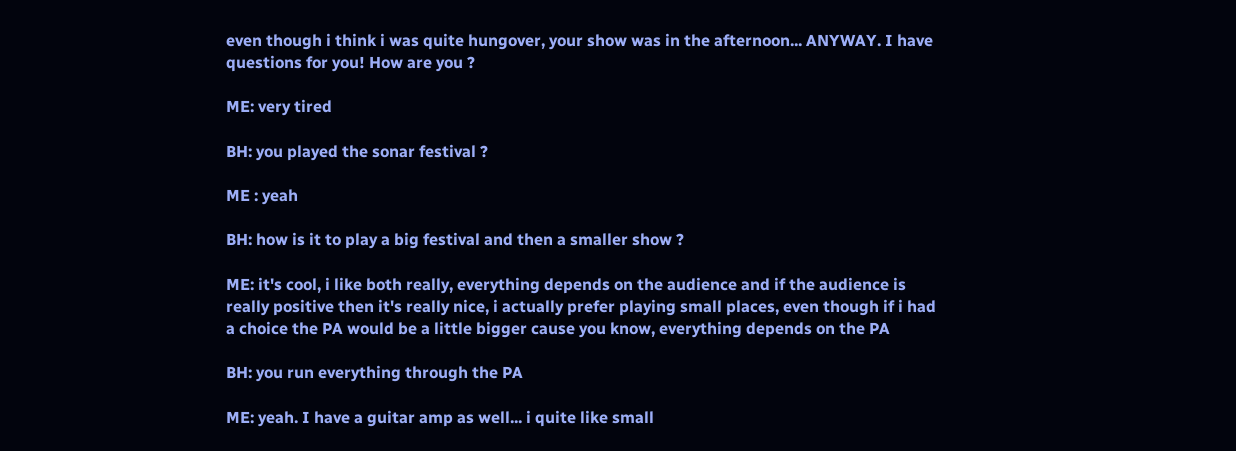even though i think i was quite hungover, your show was in the afternoon... ANYWAY. I have questions for you! How are you ?

ME: very tired

BH: you played the sonar festival ?

ME : yeah

BH: how is it to play a big festival and then a smaller show ?

ME: it's cool, i like both really, everything depends on the audience and if the audience is really positive then it's really nice, i actually prefer playing small places, even though if i had a choice the PA would be a little bigger cause you know, everything depends on the PA

BH: you run everything through the PA

ME: yeah. I have a guitar amp as well... i quite like small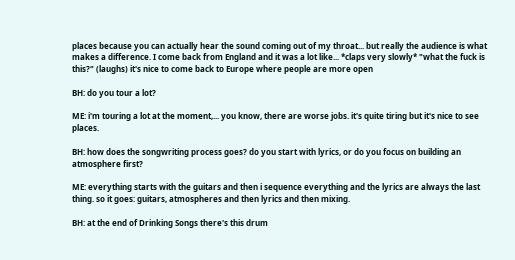places because you can actually hear the sound coming out of my throat... but really the audience is what makes a difference. I come back from England and it was a lot like... *claps very slowly* "what the fuck is this?" (laughs) it's nice to come back to Europe where people are more open

BH: do you tour a lot?

ME: i'm touring a lot at the moment,... you know, there are worse jobs. it's quite tiring but it's nice to see places.

BH: how does the songwriting process goes? do you start with lyrics, or do you focus on building an atmosphere first?

ME: everything starts with the guitars and then i sequence everything and the lyrics are always the last thing. so it goes: guitars, atmospheres and then lyrics and then mixing.

BH: at the end of Drinking Songs there's this drum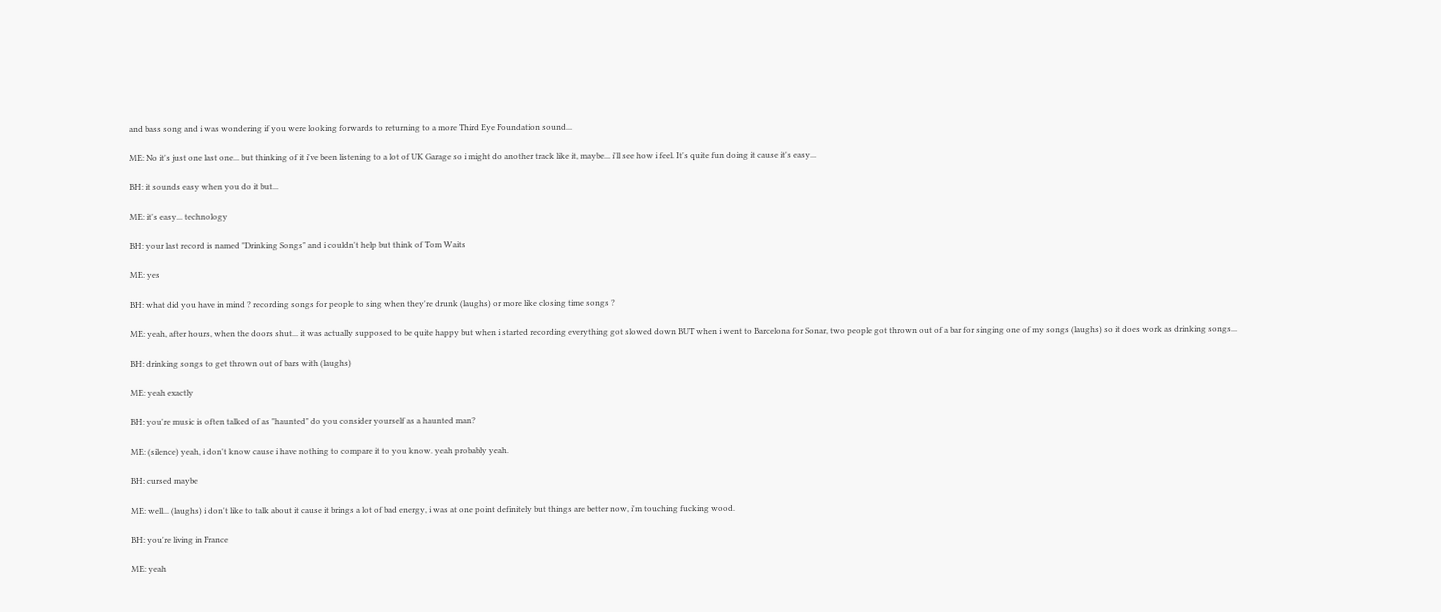and bass song and i was wondering if you were looking forwards to returning to a more Third Eye Foundation sound...

ME: No it's just one last one... but thinking of it i've been listening to a lot of UK Garage so i might do another track like it, maybe... i'll see how i feel. It's quite fun doing it cause it's easy...

BH: it sounds easy when you do it but...

ME: it's easy... technology

BH: your last record is named "Drinking Songs" and i couldn't help but think of Tom Waits

ME: yes

BH: what did you have in mind ? recording songs for people to sing when they're drunk (laughs) or more like closing time songs ?

ME: yeah, after hours, when the doors shut... it was actually supposed to be quite happy but when i started recording everything got slowed down BUT when i went to Barcelona for Sonar, two people got thrown out of a bar for singing one of my songs (laughs) so it does work as drinking songs...

BH: drinking songs to get thrown out of bars with (laughs)

ME: yeah exactly

BH: you're music is often talked of as "haunted" do you consider yourself as a haunted man?

ME: (silence) yeah, i don't know cause i have nothing to compare it to you know. yeah probably yeah.

BH: cursed maybe

ME: well... (laughs) i don't like to talk about it cause it brings a lot of bad energy, i was at one point definitely but things are better now, i'm touching fucking wood.

BH: you're living in France

ME: yeah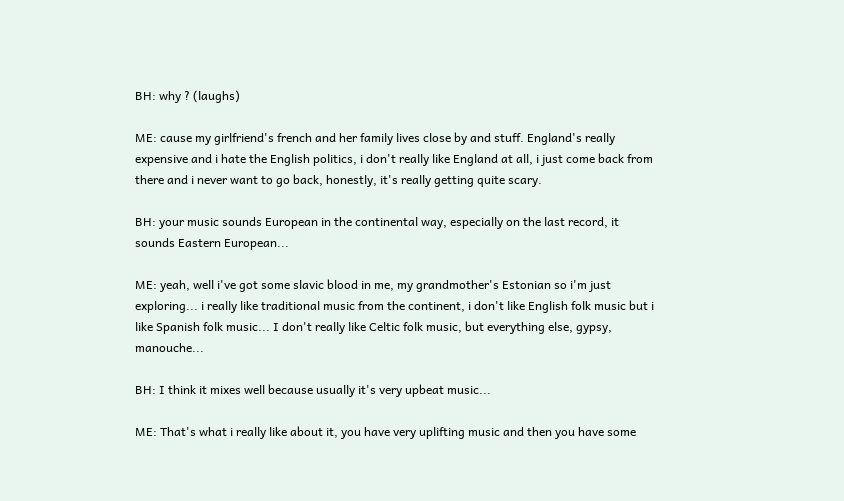BH: why ? (laughs)

ME: cause my girlfriend's french and her family lives close by and stuff. England's really expensive and i hate the English politics, i don't really like England at all, i just come back from there and i never want to go back, honestly, it's really getting quite scary.

BH: your music sounds European in the continental way, especially on the last record, it sounds Eastern European...

ME: yeah, well i've got some slavic blood in me, my grandmother's Estonian so i'm just exploring... i really like traditional music from the continent, i don't like English folk music but i like Spanish folk music... I don't really like Celtic folk music, but everything else, gypsy, manouche...

BH: I think it mixes well because usually it's very upbeat music...

ME: That's what i really like about it, you have very uplifting music and then you have some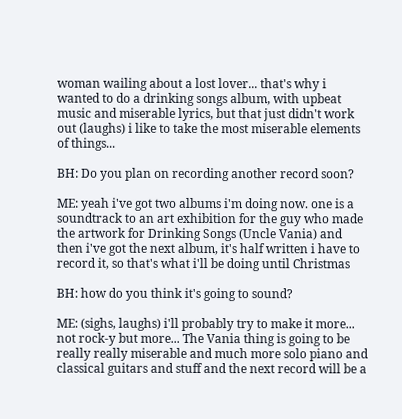woman wailing about a lost lover... that's why i wanted to do a drinking songs album, with upbeat music and miserable lyrics, but that just didn't work out (laughs) i like to take the most miserable elements of things...

BH: Do you plan on recording another record soon?

ME: yeah i've got two albums i'm doing now. one is a soundtrack to an art exhibition for the guy who made the artwork for Drinking Songs (Uncle Vania) and then i've got the next album, it's half written i have to record it, so that's what i'll be doing until Christmas

BH: how do you think it's going to sound?

ME: (sighs, laughs) i'll probably try to make it more... not rock-y but more... The Vania thing is going to be really really miserable and much more solo piano and classical guitars and stuff and the next record will be a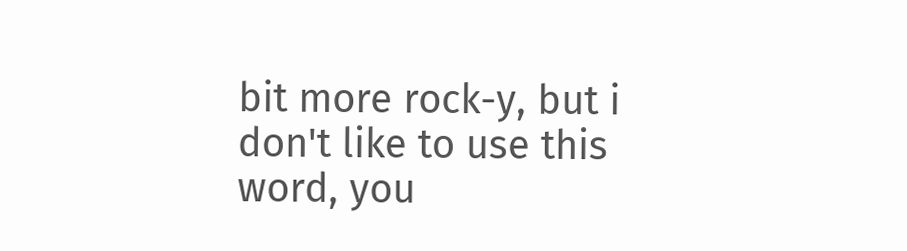bit more rock-y, but i don't like to use this word, you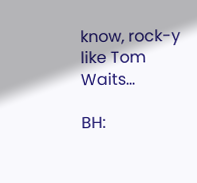know, rock-y like Tom Waits...

BH: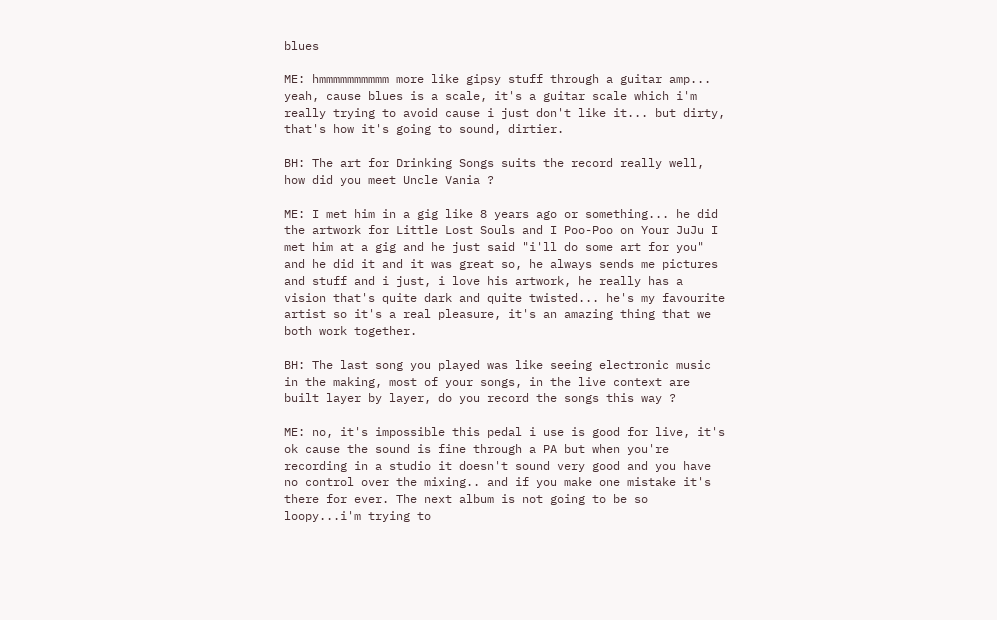blues

ME: hmmmmmmmmmm more like gipsy stuff through a guitar amp... yeah, cause blues is a scale, it's a guitar scale which i'm really trying to avoid cause i just don't like it... but dirty, that's how it's going to sound, dirtier.

BH: The art for Drinking Songs suits the record really well, how did you meet Uncle Vania ?

ME: I met him in a gig like 8 years ago or something... he did the artwork for Little Lost Souls and I Poo-Poo on Your JuJu I met him at a gig and he just said "i'll do some art for you" and he did it and it was great so, he always sends me pictures and stuff and i just, i love his artwork, he really has a vision that's quite dark and quite twisted... he's my favourite artist so it's a real pleasure, it's an amazing thing that we both work together.

BH: The last song you played was like seeing electronic music in the making, most of your songs, in the live context are built layer by layer, do you record the songs this way ?

ME: no, it's impossible this pedal i use is good for live, it's ok cause the sound is fine through a PA but when you're recording in a studio it doesn't sound very good and you have no control over the mixing.. and if you make one mistake it's there for ever. The next album is not going to be so loopy...i'm trying to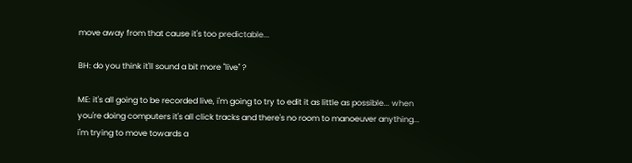move away from that cause it's too predictable...

BH: do you think it'll sound a bit more "live" ?

ME: it's all going to be recorded live, i'm going to try to edit it as little as possible... when you're doing computers it's all click tracks and there's no room to manoeuver anything... i'm trying to move towards a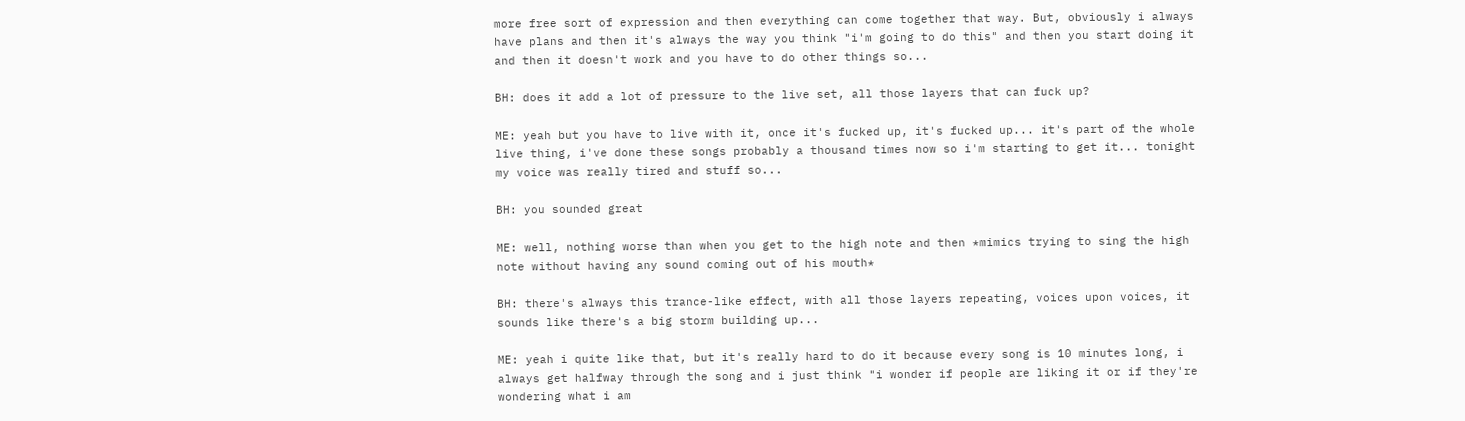more free sort of expression and then everything can come together that way. But, obviously i always have plans and then it's always the way you think "i'm going to do this" and then you start doing it and then it doesn't work and you have to do other things so...

BH: does it add a lot of pressure to the live set, all those layers that can fuck up?

ME: yeah but you have to live with it, once it's fucked up, it's fucked up... it's part of the whole live thing, i've done these songs probably a thousand times now so i'm starting to get it... tonight my voice was really tired and stuff so...

BH: you sounded great

ME: well, nothing worse than when you get to the high note and then *mimics trying to sing the high note without having any sound coming out of his mouth*

BH: there's always this trance-like effect, with all those layers repeating, voices upon voices, it sounds like there's a big storm building up...

ME: yeah i quite like that, but it's really hard to do it because every song is 10 minutes long, i always get halfway through the song and i just think "i wonder if people are liking it or if they're wondering what i am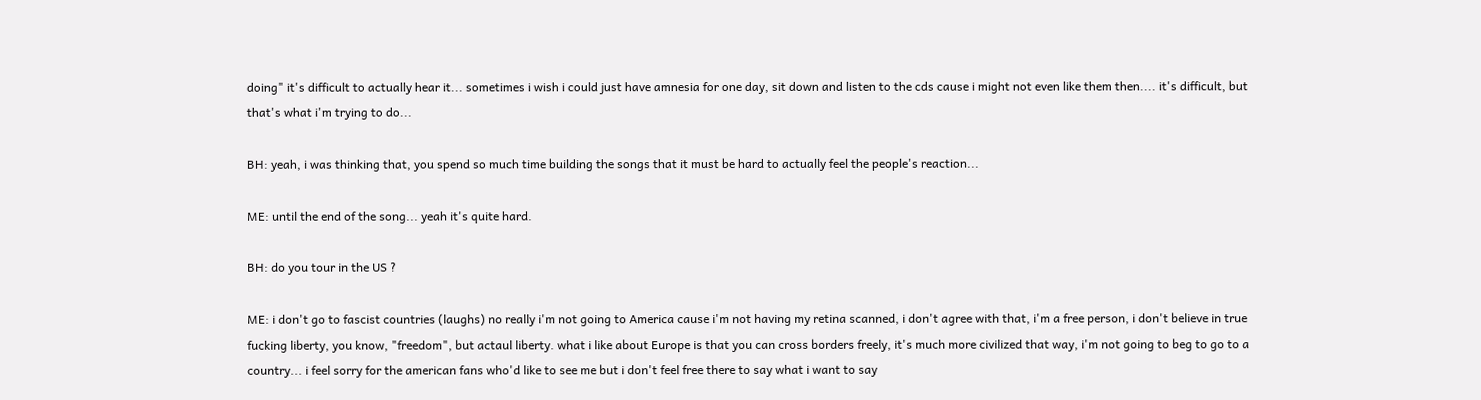doing" it's difficult to actually hear it... sometimes i wish i could just have amnesia for one day, sit down and listen to the cds cause i might not even like them then.... it's difficult, but that's what i'm trying to do...

BH: yeah, i was thinking that, you spend so much time building the songs that it must be hard to actually feel the people's reaction...

ME: until the end of the song... yeah it's quite hard.

BH: do you tour in the US ?

ME: i don't go to fascist countries (laughs) no really i'm not going to America cause i'm not having my retina scanned, i don't agree with that, i'm a free person, i don't believe in true fucking liberty, you know, "freedom", but actaul liberty. what i like about Europe is that you can cross borders freely, it's much more civilized that way, i'm not going to beg to go to a country... i feel sorry for the american fans who'd like to see me but i don't feel free there to say what i want to say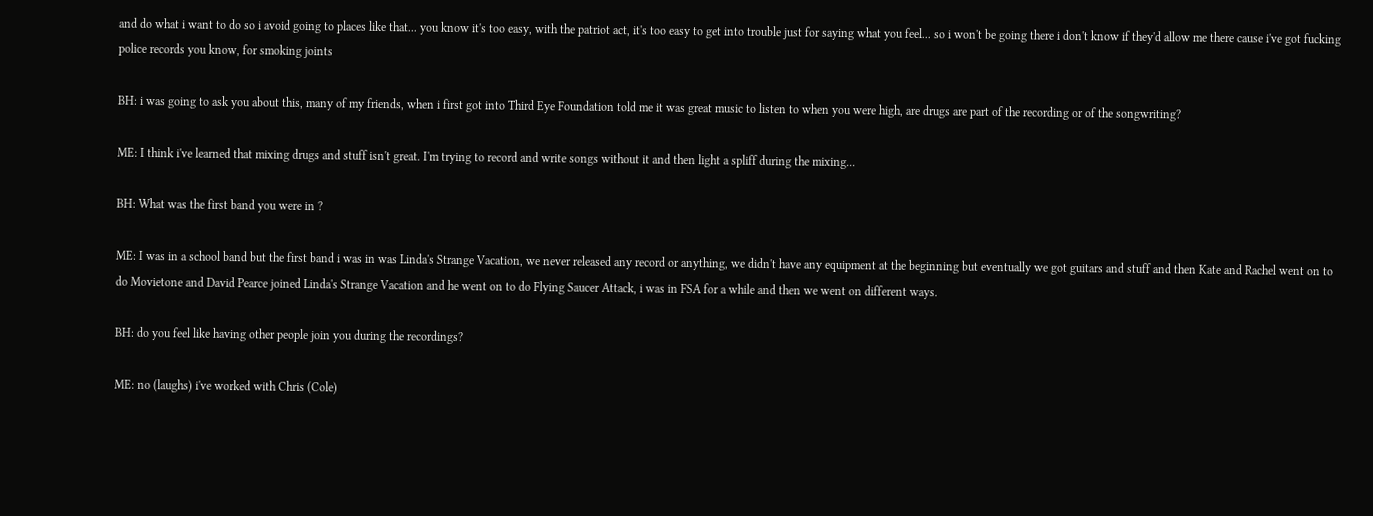and do what i want to do so i avoid going to places like that... you know it's too easy, with the patriot act, it's too easy to get into trouble just for saying what you feel... so i won't be going there i don't know if they'd allow me there cause i've got fucking police records you know, for smoking joints

BH: i was going to ask you about this, many of my friends, when i first got into Third Eye Foundation told me it was great music to listen to when you were high, are drugs are part of the recording or of the songwriting?

ME: I think i've learned that mixing drugs and stuff isn't great. I'm trying to record and write songs without it and then light a spliff during the mixing...

BH: What was the first band you were in ?

ME: I was in a school band but the first band i was in was Linda's Strange Vacation, we never released any record or anything, we didn't have any equipment at the beginning but eventually we got guitars and stuff and then Kate and Rachel went on to do Movietone and David Pearce joined Linda's Strange Vacation and he went on to do Flying Saucer Attack, i was in FSA for a while and then we went on different ways.

BH: do you feel like having other people join you during the recordings?

ME: no (laughs) i've worked with Chris (Cole)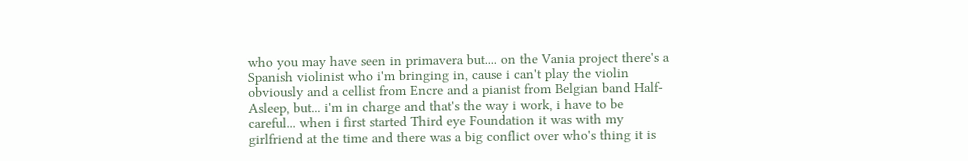who you may have seen in primavera but.... on the Vania project there's a Spanish violinist who i'm bringing in, cause i can't play the violin obviously and a cellist from Encre and a pianist from Belgian band Half-Asleep, but... i'm in charge and that's the way i work, i have to be careful... when i first started Third eye Foundation it was with my girlfriend at the time and there was a big conflict over who's thing it is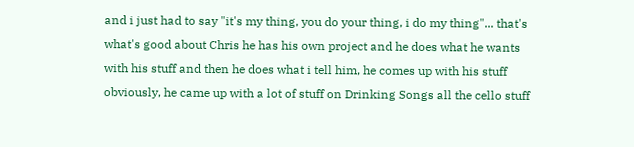and i just had to say "it's my thing, you do your thing, i do my thing"... that's what's good about Chris he has his own project and he does what he wants with his stuff and then he does what i tell him, he comes up with his stuff obviously, he came up with a lot of stuff on Drinking Songs all the cello stuff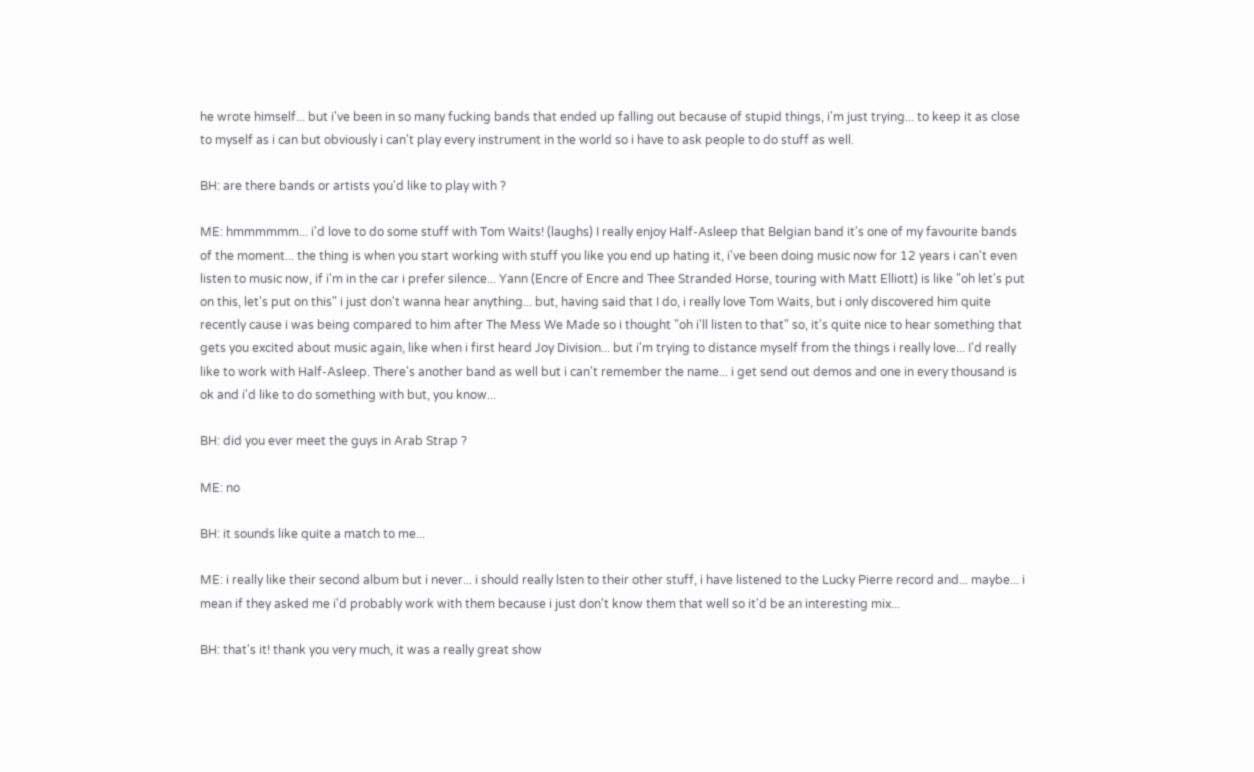he wrote himself... but i've been in so many fucking bands that ended up falling out because of stupid things, i'm just trying... to keep it as close to myself as i can but obviously i can't play every instrument in the world so i have to ask people to do stuff as well.

BH: are there bands or artists you'd like to play with ?

ME: hmmmmmm... i'd love to do some stuff with Tom Waits! (laughs) I really enjoy Half-Asleep that Belgian band it's one of my favourite bands of the moment... the thing is when you start working with stuff you like you end up hating it, i've been doing music now for 12 years i can't even listen to music now, if i'm in the car i prefer silence... Yann (Encre of Encre and Thee Stranded Horse, touring with Matt Elliott) is like "oh let's put on this, let's put on this" i just don't wanna hear anything... but, having said that I do, i really love Tom Waits, but i only discovered him quite recently cause i was being compared to him after The Mess We Made so i thought "oh i'll listen to that" so, it's quite nice to hear something that gets you excited about music again, like when i first heard Joy Division... but i'm trying to distance myself from the things i really love... I'd really like to work with Half-Asleep. There's another band as well but i can't remember the name... i get send out demos and one in every thousand is ok and i'd like to do something with but, you know...

BH: did you ever meet the guys in Arab Strap ?

ME: no

BH: it sounds like quite a match to me...

ME: i really like their second album but i never... i should really lsten to their other stuff, i have listened to the Lucky Pierre record and... maybe... i mean if they asked me i'd probably work with them because i just don't know them that well so it'd be an interesting mix...

BH: that's it! thank you very much, it was a really great show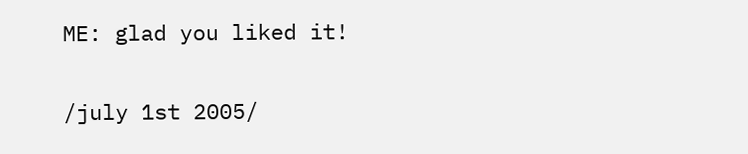ME: glad you liked it!

/july 1st 2005/